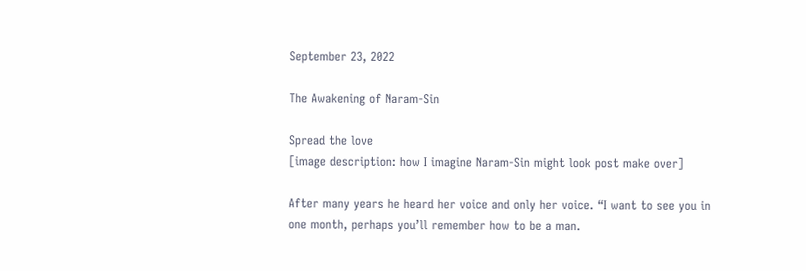September 23, 2022

The Awakening of Naram-Sin

Spread the love
[image description: how I imagine Naram-Sin might look post make over]

After many years he heard her voice and only her voice. “I want to see you in one month, perhaps you’ll remember how to be a man.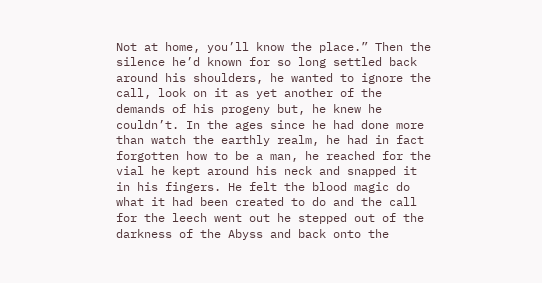Not at home, you’ll know the place.” Then the silence he’d known for so long settled back around his shoulders, he wanted to ignore the call, look on it as yet another of the demands of his progeny but, he knew he couldn’t. In the ages since he had done more than watch the earthly realm, he had in fact forgotten how to be a man, he reached for the vial he kept around his neck and snapped it in his fingers. He felt the blood magic do what it had been created to do and the call for the leech went out he stepped out of the darkness of the Abyss and back onto the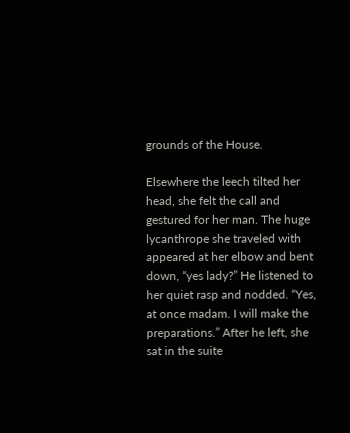grounds of the House.

Elsewhere the leech tilted her head, she felt the call and gestured for her man. The huge lycanthrope she traveled with appeared at her elbow and bent down, “yes lady?” He listened to her quiet rasp and nodded. “Yes, at once madam. I will make the preparations.” After he left, she sat in the suite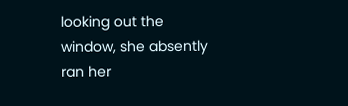looking out the window, she absently ran her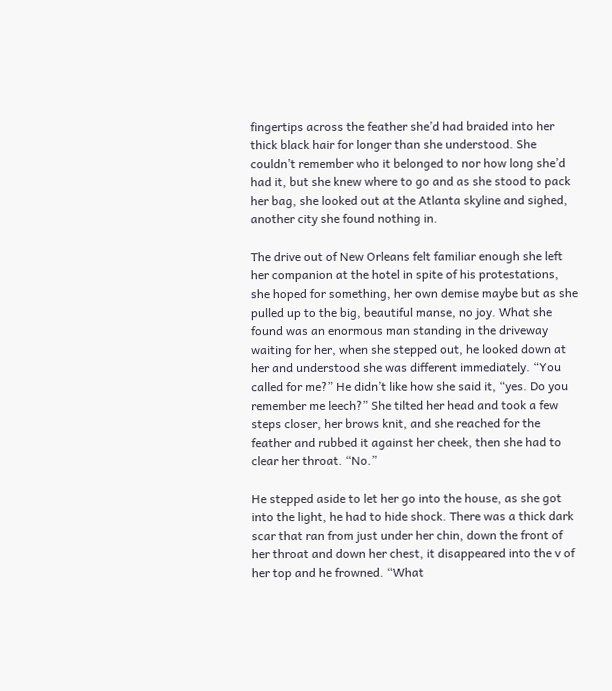fingertips across the feather she’d had braided into her thick black hair for longer than she understood. She couldn’t remember who it belonged to nor how long she’d had it, but she knew where to go and as she stood to pack her bag, she looked out at the Atlanta skyline and sighed, another city she found nothing in.

The drive out of New Orleans felt familiar enough she left her companion at the hotel in spite of his protestations, she hoped for something, her own demise maybe but as she pulled up to the big, beautiful manse, no joy. What she found was an enormous man standing in the driveway waiting for her, when she stepped out, he looked down at her and understood she was different immediately. “You called for me?” He didn’t like how she said it, “yes. Do you remember me leech?” She tilted her head and took a few steps closer, her brows knit, and she reached for the feather and rubbed it against her cheek, then she had to clear her throat. “No.”

He stepped aside to let her go into the house, as she got into the light, he had to hide shock. There was a thick dark scar that ran from just under her chin, down the front of her throat and down her chest, it disappeared into the v of her top and he frowned. “What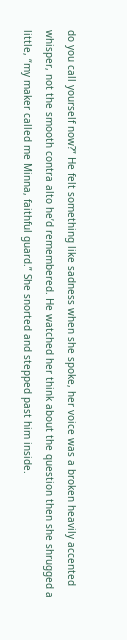do you call yourself now?” He felt something like sadness when she spoke, her voice was a broken heavily accented whisper, not the smooth contra alto he’d remembered. He watched her think about the question then she shrugged a little, “my maker called me Minna, faithful guard.” She snorted and stepped past him inside.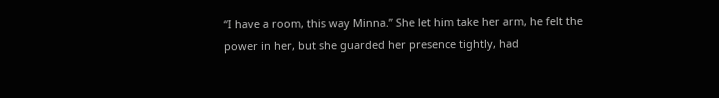“I have a room, this way Minna.” She let him take her arm, he felt the power in her, but she guarded her presence tightly, had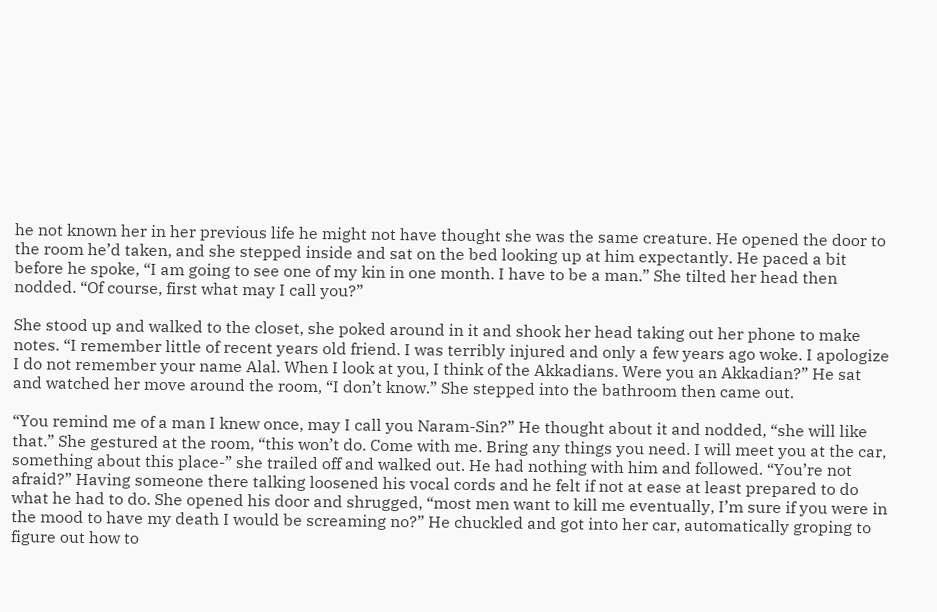he not known her in her previous life he might not have thought she was the same creature. He opened the door to the room he’d taken, and she stepped inside and sat on the bed looking up at him expectantly. He paced a bit before he spoke, “I am going to see one of my kin in one month. I have to be a man.” She tilted her head then nodded. “Of course, first what may I call you?”

She stood up and walked to the closet, she poked around in it and shook her head taking out her phone to make notes. “I remember little of recent years old friend. I was terribly injured and only a few years ago woke. I apologize I do not remember your name Alal. When I look at you, I think of the Akkadians. Were you an Akkadian?” He sat and watched her move around the room, “I don’t know.” She stepped into the bathroom then came out.

“You remind me of a man I knew once, may I call you Naram-Sin?” He thought about it and nodded, “she will like that.” She gestured at the room, “this won’t do. Come with me. Bring any things you need. I will meet you at the car, something about this place-” she trailed off and walked out. He had nothing with him and followed. “You’re not afraid?” Having someone there talking loosened his vocal cords and he felt if not at ease at least prepared to do what he had to do. She opened his door and shrugged, “most men want to kill me eventually, I’m sure if you were in the mood to have my death I would be screaming no?” He chuckled and got into her car, automatically groping to figure out how to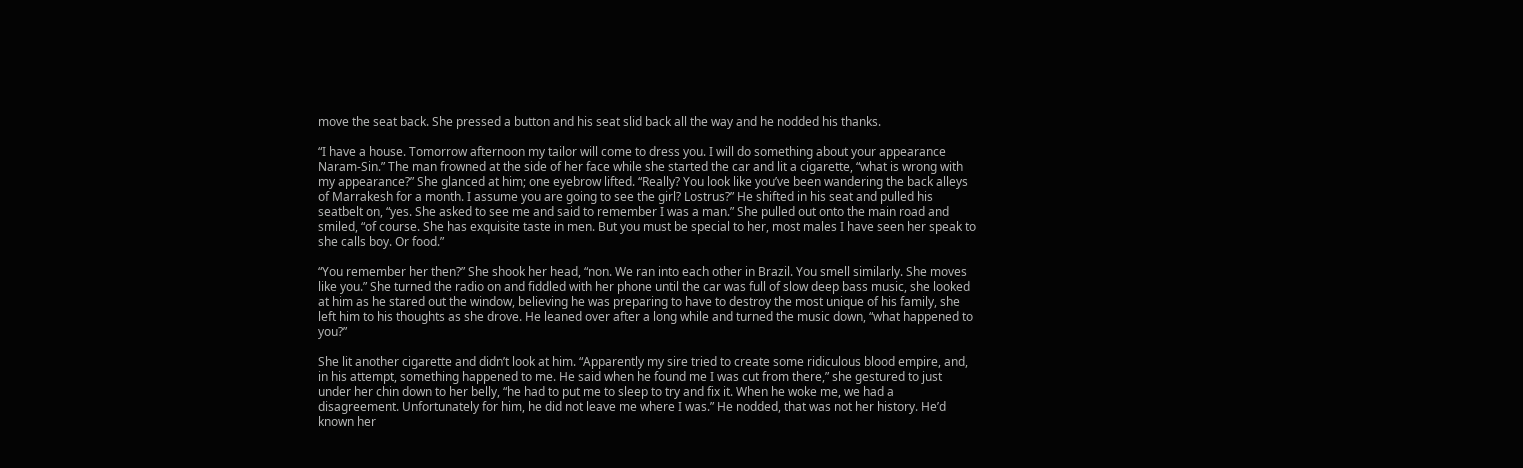move the seat back. She pressed a button and his seat slid back all the way and he nodded his thanks.

“I have a house. Tomorrow afternoon my tailor will come to dress you. I will do something about your appearance Naram-Sin.” The man frowned at the side of her face while she started the car and lit a cigarette, “what is wrong with my appearance?” She glanced at him; one eyebrow lifted. “Really? You look like you’ve been wandering the back alleys of Marrakesh for a month. I assume you are going to see the girl? Lostrus?” He shifted in his seat and pulled his seatbelt on, “yes. She asked to see me and said to remember I was a man.” She pulled out onto the main road and smiled, “of course. She has exquisite taste in men. But you must be special to her, most males I have seen her speak to she calls boy. Or food.”

“You remember her then?” She shook her head, “non. We ran into each other in Brazil. You smell similarly. She moves like you.” She turned the radio on and fiddled with her phone until the car was full of slow deep bass music, she looked at him as he stared out the window, believing he was preparing to have to destroy the most unique of his family, she left him to his thoughts as she drove. He leaned over after a long while and turned the music down, “what happened to you?”

She lit another cigarette and didn’t look at him. “Apparently my sire tried to create some ridiculous blood empire, and, in his attempt, something happened to me. He said when he found me I was cut from there,” she gestured to just under her chin down to her belly, “he had to put me to sleep to try and fix it. When he woke me, we had a disagreement. Unfortunately for him, he did not leave me where I was.” He nodded, that was not her history. He’d known her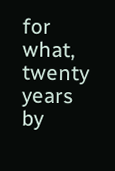for what, twenty years by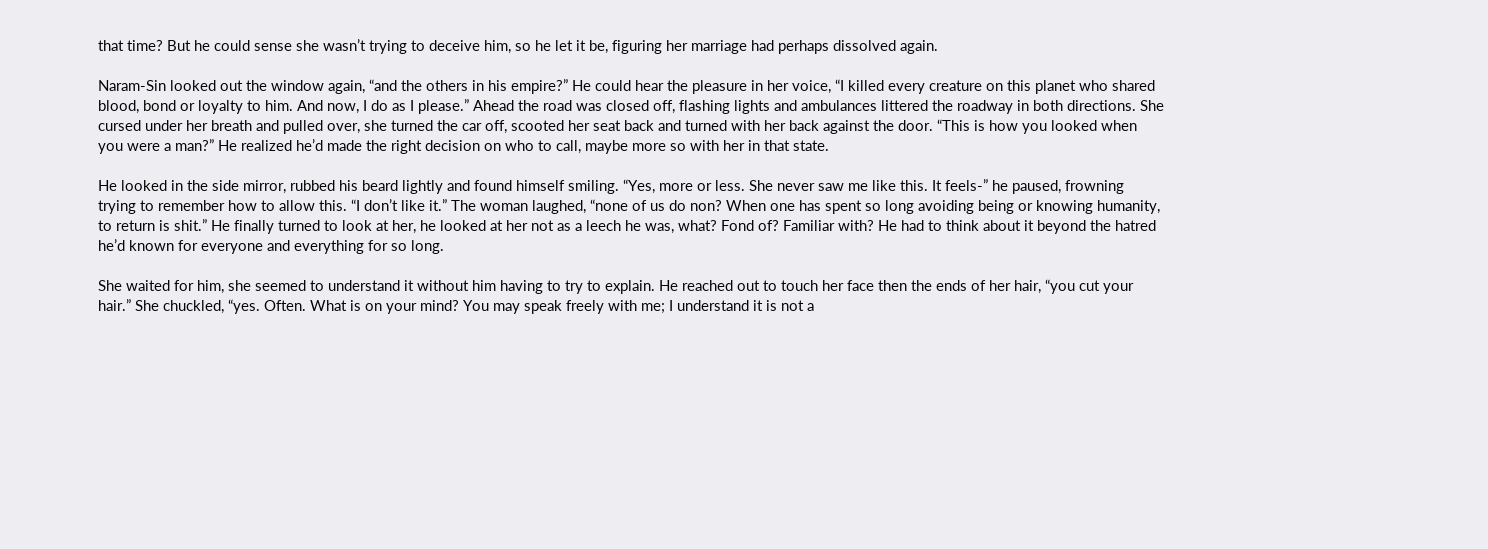that time? But he could sense she wasn’t trying to deceive him, so he let it be, figuring her marriage had perhaps dissolved again.

Naram-Sin looked out the window again, “and the others in his empire?” He could hear the pleasure in her voice, “I killed every creature on this planet who shared blood, bond or loyalty to him. And now, I do as I please.” Ahead the road was closed off, flashing lights and ambulances littered the roadway in both directions. She cursed under her breath and pulled over, she turned the car off, scooted her seat back and turned with her back against the door. “This is how you looked when you were a man?” He realized he’d made the right decision on who to call, maybe more so with her in that state.

He looked in the side mirror, rubbed his beard lightly and found himself smiling. “Yes, more or less. She never saw me like this. It feels-” he paused, frowning trying to remember how to allow this. “I don’t like it.” The woman laughed, “none of us do non? When one has spent so long avoiding being or knowing humanity, to return is shit.” He finally turned to look at her, he looked at her not as a leech he was, what? Fond of? Familiar with? He had to think about it beyond the hatred he’d known for everyone and everything for so long.

She waited for him, she seemed to understand it without him having to try to explain. He reached out to touch her face then the ends of her hair, “you cut your hair.” She chuckled, “yes. Often. What is on your mind? You may speak freely with me; I understand it is not a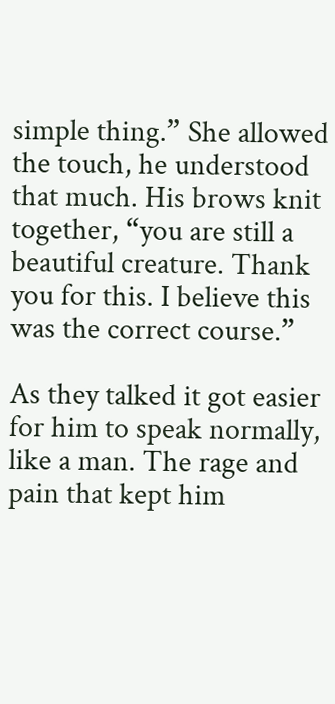simple thing.” She allowed the touch, he understood that much. His brows knit together, “you are still a beautiful creature. Thank you for this. I believe this was the correct course.”

As they talked it got easier for him to speak normally, like a man. The rage and pain that kept him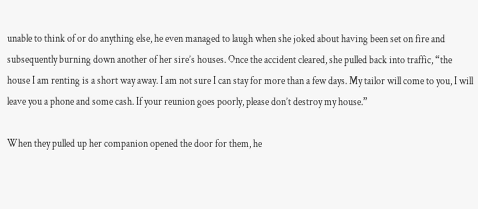unable to think of or do anything else, he even managed to laugh when she joked about having been set on fire and subsequently burning down another of her sire’s houses. Once the accident cleared, she pulled back into traffic, “the house I am renting is a short way away. I am not sure I can stay for more than a few days. My tailor will come to you, I will leave you a phone and some cash. If your reunion goes poorly, please don’t destroy my house.”

When they pulled up her companion opened the door for them, he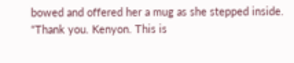bowed and offered her a mug as she stepped inside. “Thank you. Kenyon. This is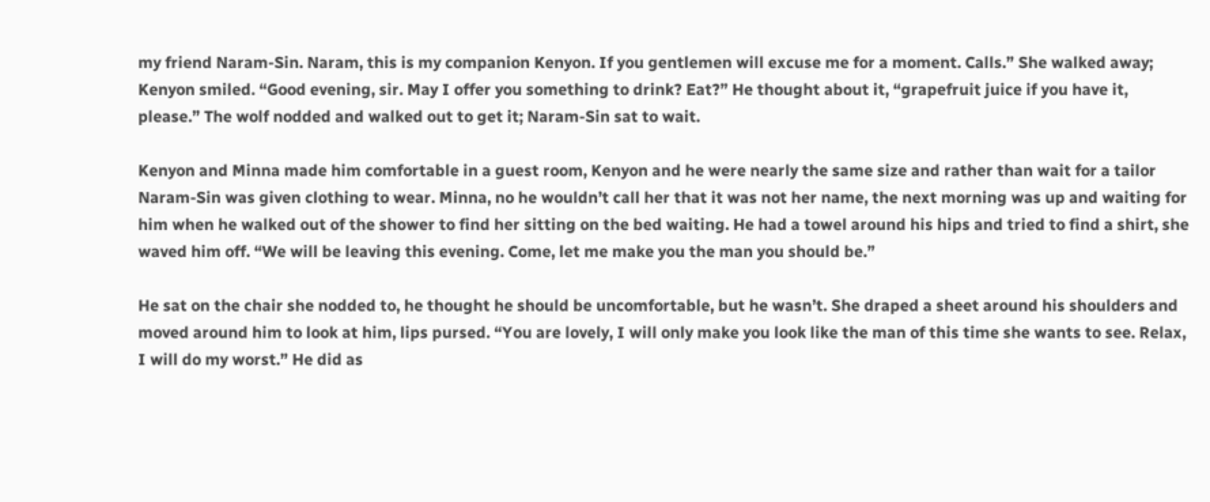my friend Naram-Sin. Naram, this is my companion Kenyon. If you gentlemen will excuse me for a moment. Calls.” She walked away; Kenyon smiled. “Good evening, sir. May I offer you something to drink? Eat?” He thought about it, “grapefruit juice if you have it, please.” The wolf nodded and walked out to get it; Naram-Sin sat to wait.

Kenyon and Minna made him comfortable in a guest room, Kenyon and he were nearly the same size and rather than wait for a tailor Naram-Sin was given clothing to wear. Minna, no he wouldn’t call her that it was not her name, the next morning was up and waiting for him when he walked out of the shower to find her sitting on the bed waiting. He had a towel around his hips and tried to find a shirt, she waved him off. “We will be leaving this evening. Come, let me make you the man you should be.”

He sat on the chair she nodded to, he thought he should be uncomfortable, but he wasn’t. She draped a sheet around his shoulders and moved around him to look at him, lips pursed. “You are lovely, I will only make you look like the man of this time she wants to see. Relax, I will do my worst.” He did as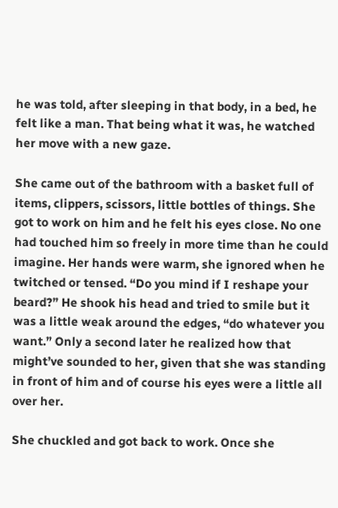he was told, after sleeping in that body, in a bed, he felt like a man. That being what it was, he watched her move with a new gaze.

She came out of the bathroom with a basket full of items, clippers, scissors, little bottles of things. She got to work on him and he felt his eyes close. No one had touched him so freely in more time than he could imagine. Her hands were warm, she ignored when he twitched or tensed. “Do you mind if I reshape your beard?” He shook his head and tried to smile but it was a little weak around the edges, “do whatever you want.” Only a second later he realized how that might’ve sounded to her, given that she was standing in front of him and of course his eyes were a little all over her.

She chuckled and got back to work. Once she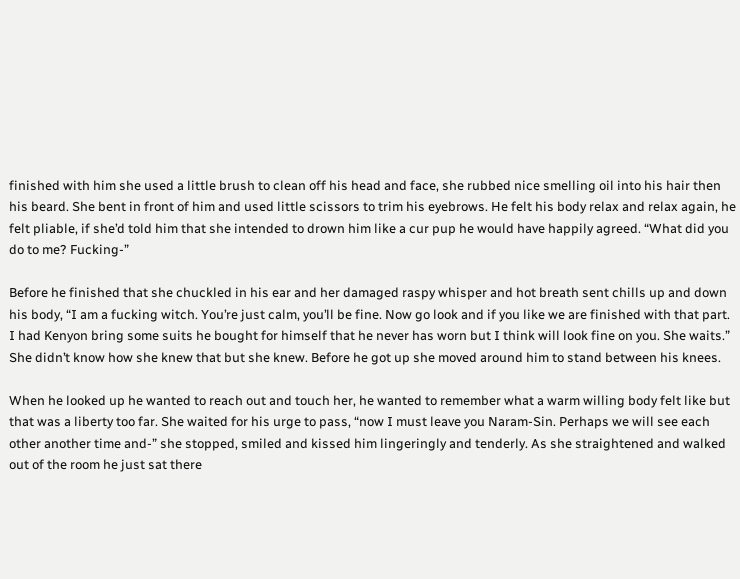finished with him she used a little brush to clean off his head and face, she rubbed nice smelling oil into his hair then his beard. She bent in front of him and used little scissors to trim his eyebrows. He felt his body relax and relax again, he felt pliable, if she’d told him that she intended to drown him like a cur pup he would have happily agreed. “What did you do to me? Fucking-”

Before he finished that she chuckled in his ear and her damaged raspy whisper and hot breath sent chills up and down his body, “I am a fucking witch. You’re just calm, you’ll be fine. Now go look and if you like we are finished with that part. I had Kenyon bring some suits he bought for himself that he never has worn but I think will look fine on you. She waits.” She didn’t know how she knew that but she knew. Before he got up she moved around him to stand between his knees.

When he looked up he wanted to reach out and touch her, he wanted to remember what a warm willing body felt like but that was a liberty too far. She waited for his urge to pass, “now I must leave you Naram-Sin. Perhaps we will see each other another time and-” she stopped, smiled and kissed him lingeringly and tenderly. As she straightened and walked out of the room he just sat there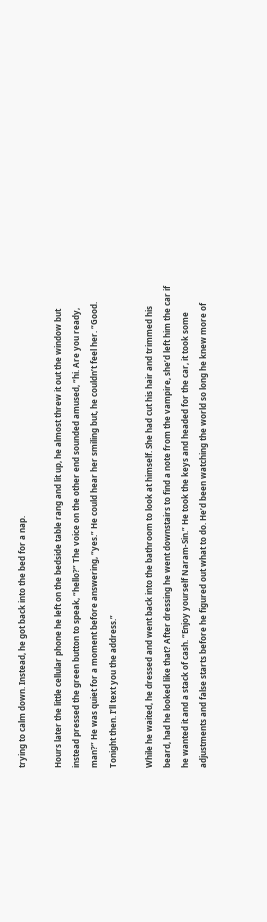trying to calm down. Instead, he got back into the bed for a nap.

Hours later the little cellular phone he left on the bedside table rang and lit up, he almost threw it out the window but instead pressed the green button to speak, “hello?” The voice on the other end sounded amused, “hi. Are you ready, man?” He was quiet for a moment before answering, “yes.” He could hear her smiling but, he couldn’t feel her. “Good. Tonight then. I’ll text you the address.”

While he waited, he dressed and went back into the bathroom to look at himself. She had cut his hair and trimmed his beard, had he looked like that? After dressing he went downstairs to find a note from the vampire, she’d left him the car if he wanted it and a stack of cash. “Enjoy yourself Naram-Sin.” He took the keys and headed for the car, it took some adjustments and false starts before he figured out what to do. He’d been watching the world so long he knew more of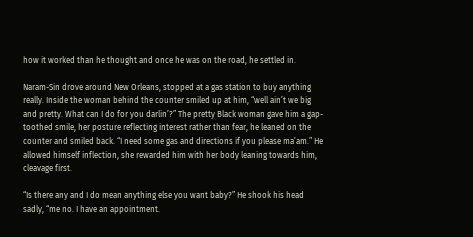how it worked than he thought and once he was on the road, he settled in.

Naram-Sin drove around New Orleans, stopped at a gas station to buy anything really. Inside the woman behind the counter smiled up at him, “well ain’t we big and pretty. What can I do for you darlin’?” The pretty Black woman gave him a gap-toothed smile, her posture reflecting interest rather than fear, he leaned on the counter and smiled back. “I need some gas and directions if you please ma’am.” He allowed himself inflection, she rewarded him with her body leaning towards him, cleavage first.

“Is there any and I do mean anything else you want baby?” He shook his head sadly, “me no. I have an appointment.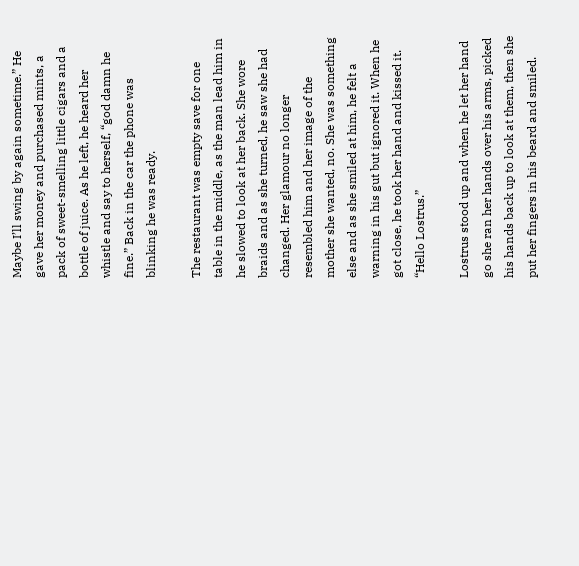Maybe I’ll swing by again sometime.” He gave her money and purchased mints, a pack of sweet-smelling little cigars and a bottle of juice. As he left, he heard her whistle and say to herself, “god damn he fine.” Back in the car the phone was blinking he was ready.

The restaurant was empty save for one table in the middle, as the man lead him in he slowed to look at her back. She wore braids and as she turned, he saw she had changed. Her glamour no longer resembled him and her image of the mother she wanted, no. She was something else and as she smiled at him, he felt a warning in his gut but ignored it. When he got close, he took her hand and kissed it. “Hello Lostrus.”

Lostrus stood up and when he let her hand go she ran her hands over his arms, picked his hands back up to look at them, then she put her fingers in his beard and smiled.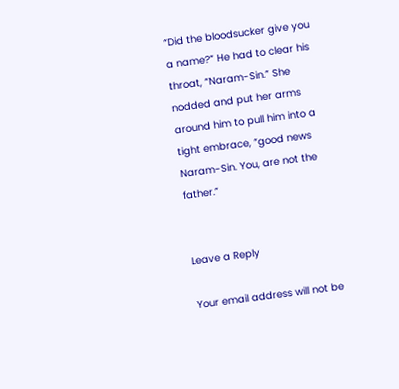“Did the bloodsucker give you a name?” He had to clear his throat, “Naram-Sin.” She nodded and put her arms around him to pull him into a tight embrace, “good news Naram-Sin. You, are not the father.”


Leave a Reply

Your email address will not be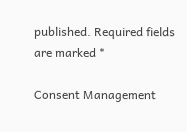published. Required fields are marked *

Consent Management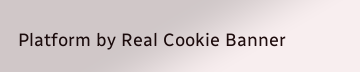Platform by Real Cookie Banner